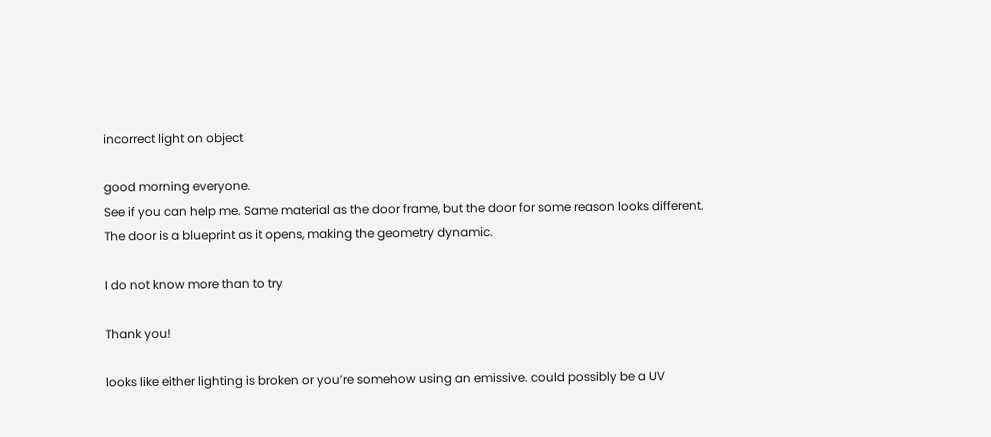incorrect light on object

good morning everyone.
See if you can help me. Same material as the door frame, but the door for some reason looks different.
The door is a blueprint as it opens, making the geometry dynamic.

I do not know more than to try

Thank you!

looks like either lighting is broken or you’re somehow using an emissive. could possibly be a UV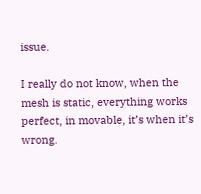issue.

I really do not know, when the mesh is static, everything works perfect, in movable, it’s when it’s wrong.